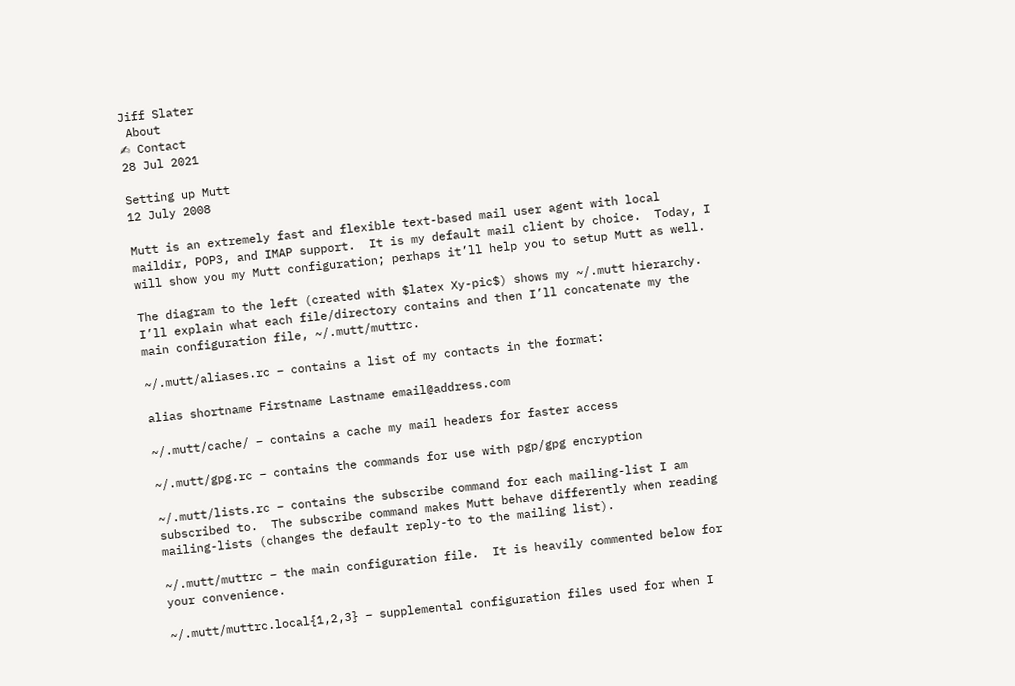Jiff Slater
 About
✍ Contact
28 Jul 2021

Setting up Mutt
12 July 2008

Mutt is an extremely fast and flexible text-based mail user agent with local maildir, POP3, and IMAP support.  It is my default mail client by choice.  Today, I will show you my Mutt configuration; perhaps it’ll help you to setup Mutt as well.

The diagram to the left (created with $latex Xy-pic$) shows my ~/.mutt hierarchy.  I’ll explain what each file/directory contains and then I’ll concatenate my the main configuration file, ~/.mutt/muttrc.

~/.mutt/aliases.rc – contains a list of my contacts in the format:

alias shortname Firstname Lastname email@address.com

~/.mutt/cache/ – contains a cache my mail headers for faster access

~/.mutt/gpg.rc – contains the commands for use with pgp/gpg encryption

~/.mutt/lists.rc – contains the subscribe command for each mailing-list I am subscribed to.  The subscribe command makes Mutt behave differently when reading mailing-lists (changes the default reply-to to the mailing list).

~/.mutt/muttrc – the main configuration file.  It is heavily commented below for your convenience.

~/.mutt/muttrc.local{1,2,3} – supplemental configuration files used for when I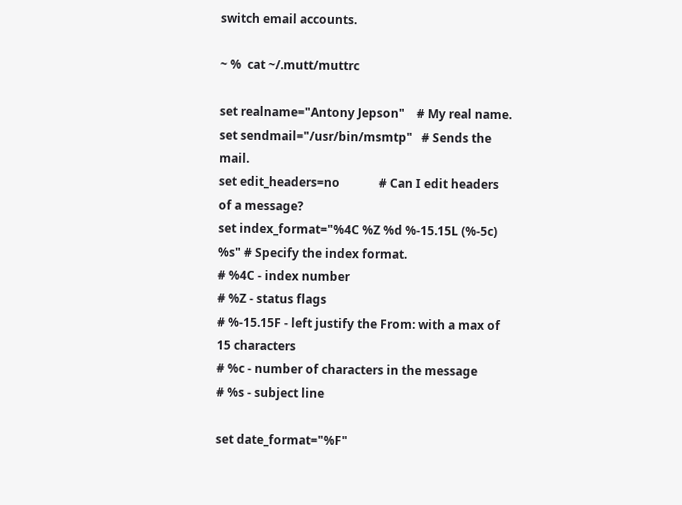switch email accounts.

~ %  cat ~/.mutt/muttrc

set realname="Antony Jepson"    # My real name.
set sendmail="/usr/bin/msmtp"   # Sends the mail.
set edit_headers=no             # Can I edit headers of a message?
set index_format="%4C %Z %d %-15.15L (%-5c) %s" # Specify the index format.
# %4C - index number
# %Z - status flags
# %-15.15F - left justify the From: with a max of 15 characters
# %c - number of characters in the message
# %s - subject line

set date_format="%F"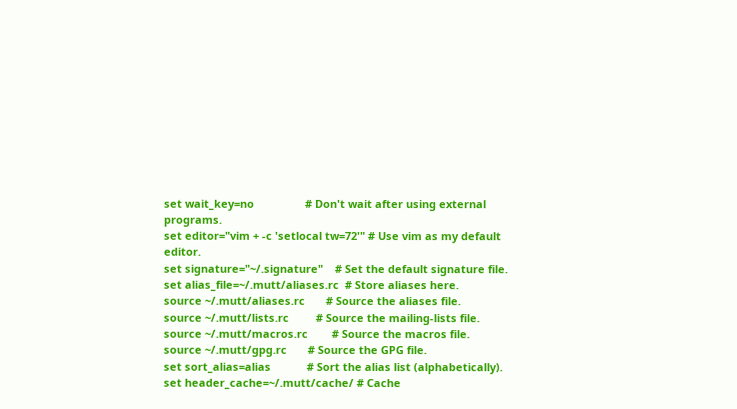set wait_key=no                 # Don't wait after using external programs.
set editor="vim + -c 'setlocal tw=72'" # Use vim as my default editor.
set signature="~/.signature"    # Set the default signature file.
set alias_file=~/.mutt/aliases.rc  # Store aliases here.
source ~/.mutt/aliases.rc       # Source the aliases file.
source ~/.mutt/lists.rc         # Source the mailing-lists file.
source ~/.mutt/macros.rc        # Source the macros file.
source ~/.mutt/gpg.rc       # Source the GPG file.
set sort_alias=alias            # Sort the alias list (alphabetically).
set header_cache=~/.mutt/cache/ # Cache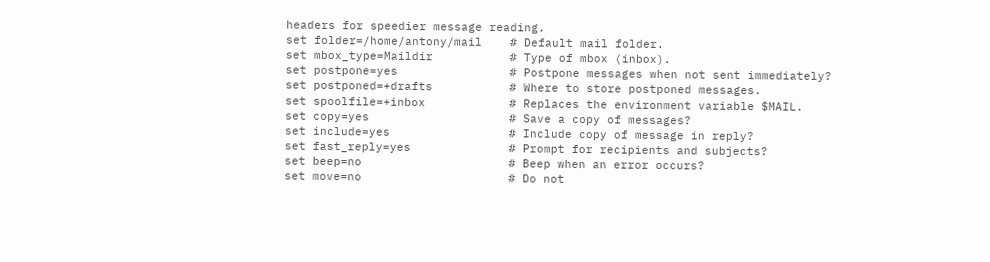headers for speedier message reading.
set folder=/home/antony/mail    # Default mail folder.
set mbox_type=Maildir           # Type of mbox (inbox).
set postpone=yes                # Postpone messages when not sent immediately?
set postponed=+drafts           # Where to store postponed messages.
set spoolfile=+inbox            # Replaces the environment variable $MAIL.
set copy=yes                    # Save a copy of messages?
set include=yes                 # Include copy of message in reply?
set fast_reply=yes              # Prompt for recipients and subjects?
set beep=no                     # Beep when an error occurs?
set move=no                     # Do not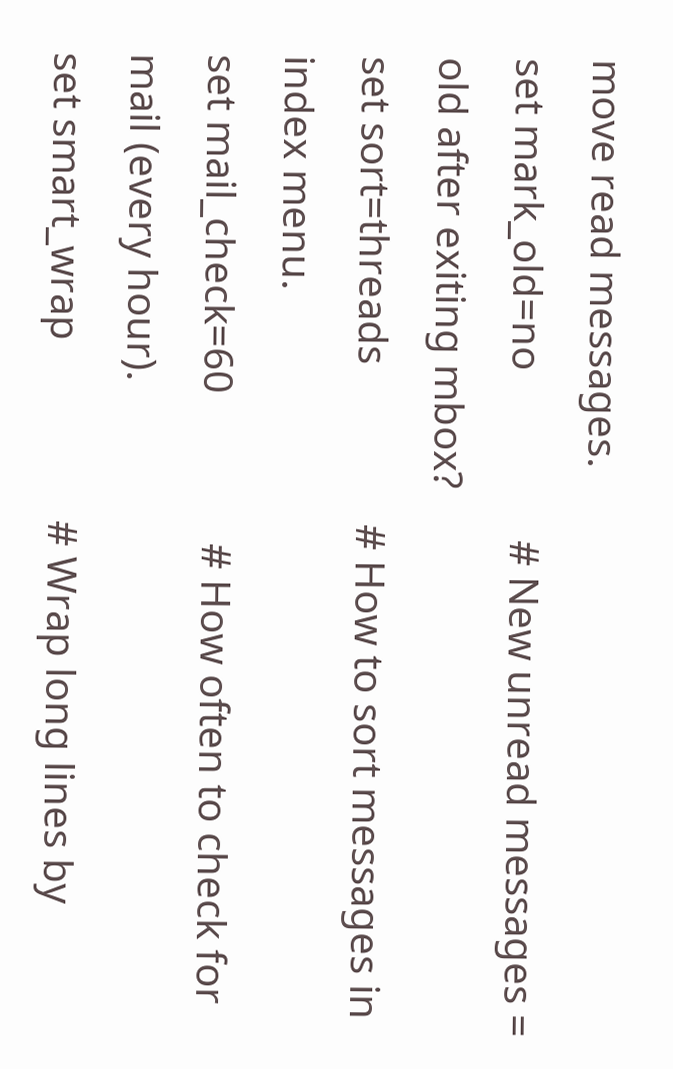move read messages.
set mark_old=no                 # New unread messages = old after exiting mbox?
set sort=threads                # How to sort messages in index menu.
set mail_check=60               # How often to check for mail (every hour).
set smart_wrap                  # Wrap long lines by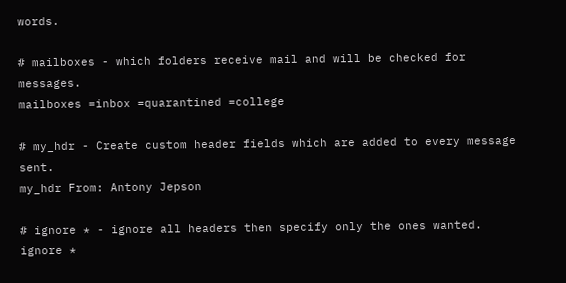words.

# mailboxes - which folders receive mail and will be checked for messages.
mailboxes =inbox =quarantined =college

# my_hdr - Create custom header fields which are added to every message sent.
my_hdr From: Antony Jepson

# ignore * - ignore all headers then specify only the ones wanted.
ignore *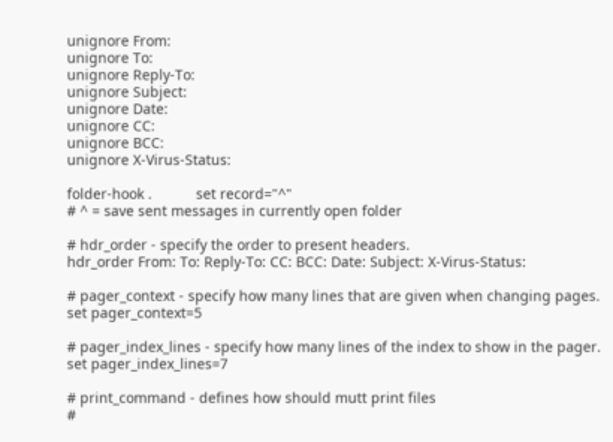unignore From:
unignore To:
unignore Reply-To:
unignore Subject:
unignore Date:
unignore CC:
unignore BCC:
unignore X-Virus-Status:

folder-hook .           set record="^"
# ^ = save sent messages in currently open folder

# hdr_order - specify the order to present headers.
hdr_order From: To: Reply-To: CC: BCC: Date: Subject: X-Virus-Status:

# pager_context - specify how many lines that are given when changing pages.
set pager_context=5

# pager_index_lines - specify how many lines of the index to show in the pager.
set pager_index_lines=7

# print_command - defines how should mutt print files
#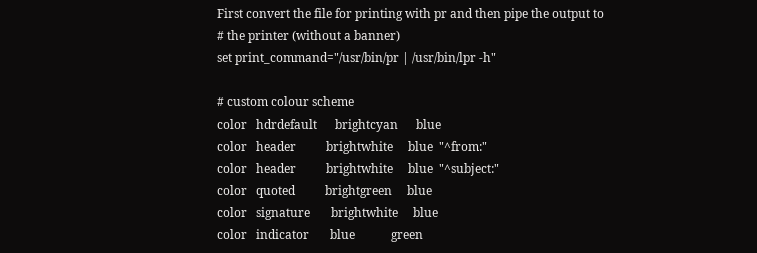First convert the file for printing with pr and then pipe the output to
# the printer (without a banner)
set print_command="/usr/bin/pr | /usr/bin/lpr -h"

# custom colour scheme
color   hdrdefault      brightcyan      blue
color   header          brightwhite     blue  "^from:"
color   header          brightwhite     blue  "^subject:"
color   quoted          brightgreen     blue
color   signature       brightwhite     blue
color   indicator       blue            green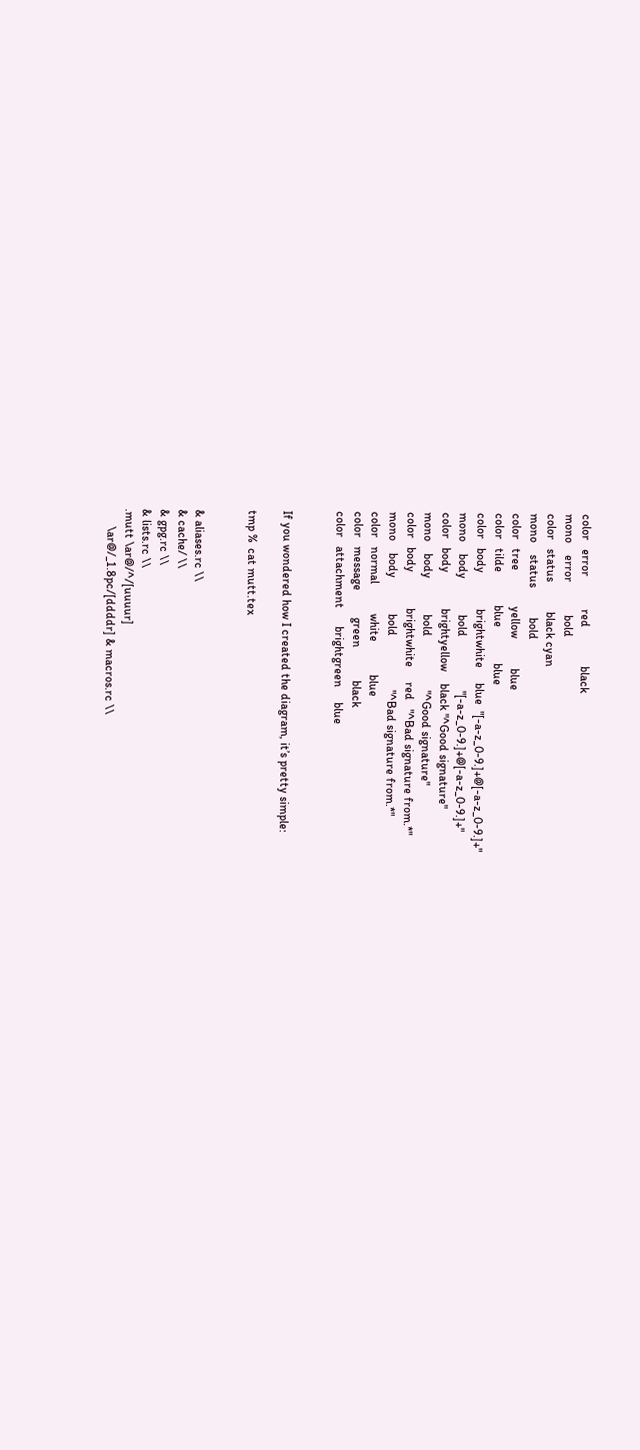color   error           red             black
mono    error           bold
color   status          black cyan
mono    status          bold
color   tree            yellow          blue
color   tilde           blue            blue
color   body            brightwhite     blue  "[-a-z_0-9.]+@[-a-z_0-9.]+"
mono    body            bold                  "[-a-z_0-9.]+@[-a-z_0-9.]+"
color   body            brightyellow    black "^Good signature"
mono    body            bold                  "^Good signature"
color   body            brightwhite     red   "^Bad signature from.*"
mono    body            bold                  "^Bad signature from.*"
color   normal          white           blue
color   message         green           black
color   attachment      brightgreen     blue


If you wondered how I created the diagram, it’s pretty simple:

tmp %  cat mutt.tex


& aliases.rc \\
& cache/ \\
& gpg.rc \\
& lists.rc \\
.mutt \ar@/^/[uuuur]
      \ar@/_1.8pc/[ddddr] & macros.rc \\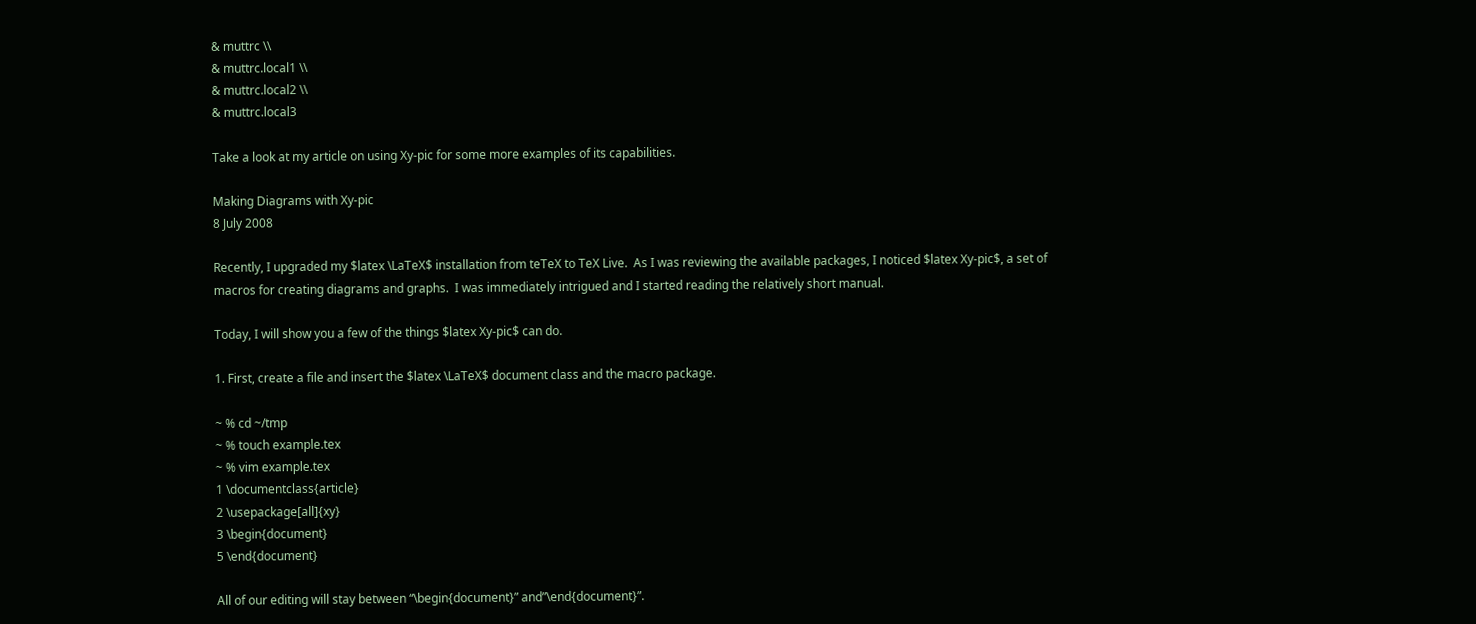& muttrc \\
& muttrc.local1 \\
& muttrc.local2 \\
& muttrc.local3

Take a look at my article on using Xy-pic for some more examples of its capabilities.

Making Diagrams with Xy-pic
8 July 2008

Recently, I upgraded my $latex \LaTeX$ installation from teTeX to TeX Live.  As I was reviewing the available packages, I noticed $latex Xy-pic$, a set of macros for creating diagrams and graphs.  I was immediately intrigued and I started reading the relatively short manual.

Today, I will show you a few of the things $latex Xy-pic$ can do.

1. First, create a file and insert the $latex \LaTeX$ document class and the macro package.

~ % cd ~/tmp
~ % touch example.tex
~ % vim example.tex
1 \documentclass{article}
2 \usepackage[all]{xy}
3 \begin{document}
5 \end{document}

All of our editing will stay between “\begin{document}” and”\end{document}”.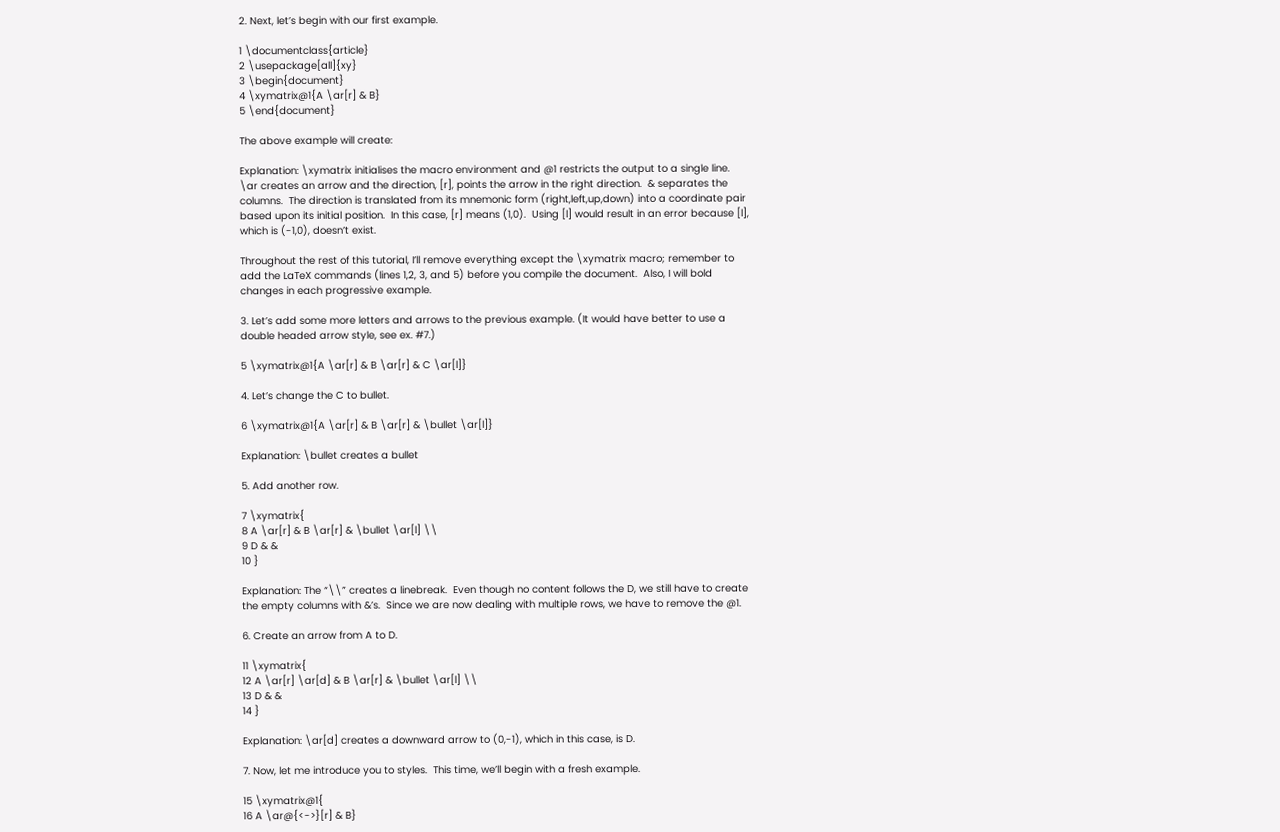2. Next, let’s begin with our first example.

1 \documentclass{article}
2 \usepackage[all]{xy}
3 \begin{document}
4 \xymatrix@1{A \ar[r] & B}
5 \end{document}

The above example will create:

Explanation: \xymatrix initialises the macro environment and @1 restricts the output to a single line.  \ar creates an arrow and the direction, [r], points the arrow in the right direction.  & separates the columns.  The direction is translated from its mnemonic form (right,left,up,down) into a coordinate pair based upon its initial position.  In this case, [r] means (1,0).  Using [l] would result in an error because [l], which is (-1,0), doesn’t exist.

Throughout the rest of this tutorial, I’ll remove everything except the \xymatrix macro; remember to add the LaTeX commands (lines 1,2, 3, and 5) before you compile the document.  Also, I will bold changes in each progressive example.

3. Let’s add some more letters and arrows to the previous example. (It would have better to use a double headed arrow style, see ex. #7.)

5 \xymatrix@1{A \ar[r] & B \ar[r] & C \ar[l]}

4. Let’s change the C to bullet.

6 \xymatrix@1{A \ar[r] & B \ar[r] & \bullet \ar[l]}

Explanation: \bullet creates a bullet

5. Add another row.

7 \xymatrix{
8 A \ar[r] & B \ar[r] & \bullet \ar[l] \\
9 D & &
10 }

Explanation: The “\\” creates a linebreak.  Even though no content follows the D, we still have to create the empty columns with &’s.  Since we are now dealing with multiple rows, we have to remove the @1.

6. Create an arrow from A to D.

11 \xymatrix{
12 A \ar[r] \ar[d] & B \ar[r] & \bullet \ar[l] \\
13 D & &
14 }

Explanation: \ar[d] creates a downward arrow to (0,-1), which in this case, is D.

7. Now, let me introduce you to styles.  This time, we’ll begin with a fresh example.

15 \xymatrix@1{
16 A \ar@{<->}[r] & B}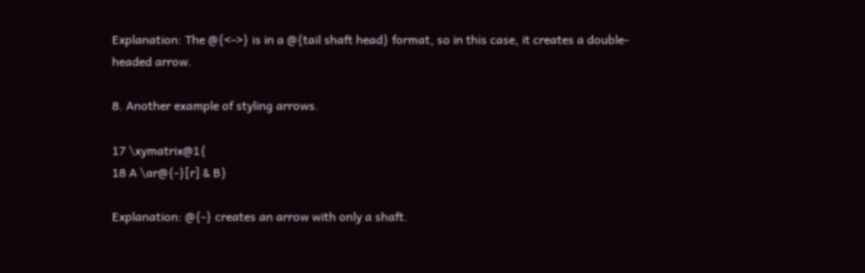Explanation: The @{<->} is in a @{tail shaft head} format, so in this case, it creates a double-headed arrow.

8. Another example of styling arrows.

17 \xymatrix@1{
18 A \ar@{-}[r] & B}

Explanation: @{-} creates an arrow with only a shaft.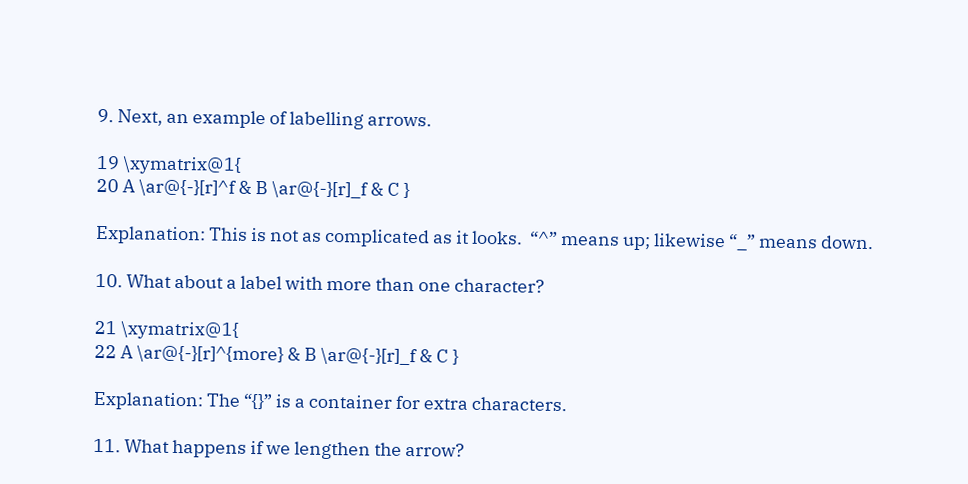9. Next, an example of labelling arrows.

19 \xymatrix@1{
20 A \ar@{-}[r]^f & B \ar@{-}[r]_f & C }

Explanation: This is not as complicated as it looks.  “^” means up; likewise “_” means down.

10. What about a label with more than one character?

21 \xymatrix@1{
22 A \ar@{-}[r]^{more} & B \ar@{-}[r]_f & C }

Explanation: The “{}” is a container for extra characters.

11. What happens if we lengthen the arrow?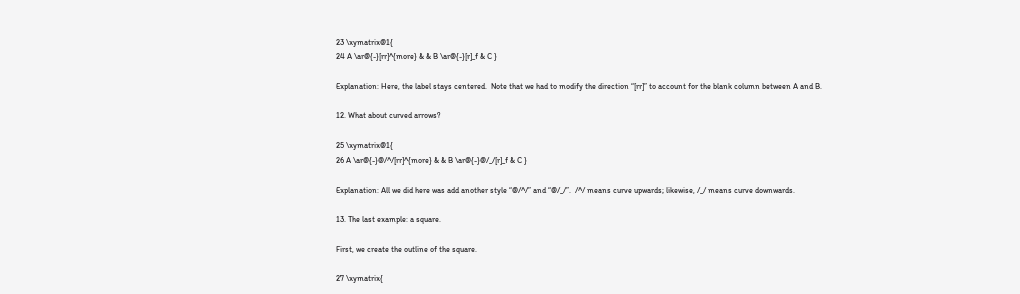23 \xymatrix@1{
24 A \ar@{-}[rr]^{more} & & B \ar@{-}[r]_f & C }

Explanation: Here, the label stays centered.  Note that we had to modify the direction “[rr]” to account for the blank column between A and B.

12. What about curved arrows?

25 \xymatrix@1{
26 A \ar@{-}@/^/[rr]^{more} & & B \ar@{-}@/_/[r]_f & C }

Explanation: All we did here was add another style “@/^/” and “@/_/”.  /^/ means curve upwards; likewise, /_/ means curve downwards.

13. The last example: a square.

First, we create the outline of the square.

27 \xymatrix{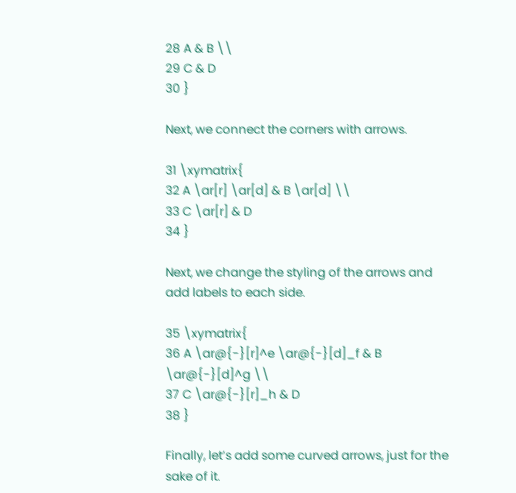28 A & B \\
29 C & D
30 }

Next, we connect the corners with arrows.

31 \xymatrix{
32 A \ar[r] \ar[d] & B \ar[d] \\
33 C \ar[r] & D
34 }

Next, we change the styling of the arrows and add labels to each side.

35 \xymatrix{
36 A \ar@{-}[r]^e \ar@{-}[d]_f & B \ar@{-}[d]^g \\
37 C \ar@{-}[r]_h & D
38 }

Finally, let’s add some curved arrows, just for the sake of it.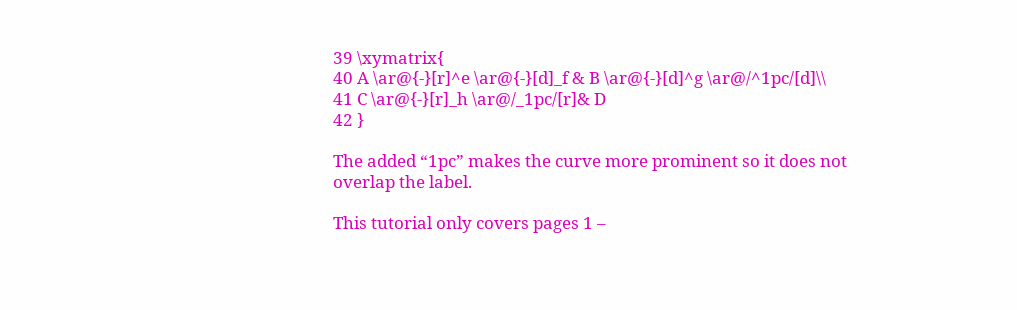39 \xymatrix{
40 A \ar@{-}[r]^e \ar@{-}[d]_f & B \ar@{-}[d]^g \ar@/^1pc/[d]\\
41 C \ar@{-}[r]_h \ar@/_1pc/[r]& D
42 }

The added “1pc” makes the curve more prominent so it does not overlap the label.

This tutorial only covers pages 1 –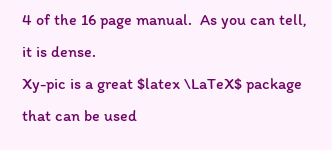4 of the 16 page manual.  As you can tell, it is dense.
Xy-pic is a great $latex \LaTeX$ package that can be used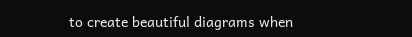to create beautiful diagrams when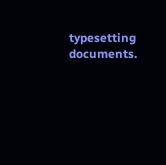typesetting documents.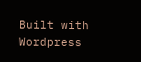Built with Wordpress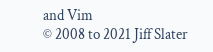and Vim
© 2008 to 2021 Jiff Slater